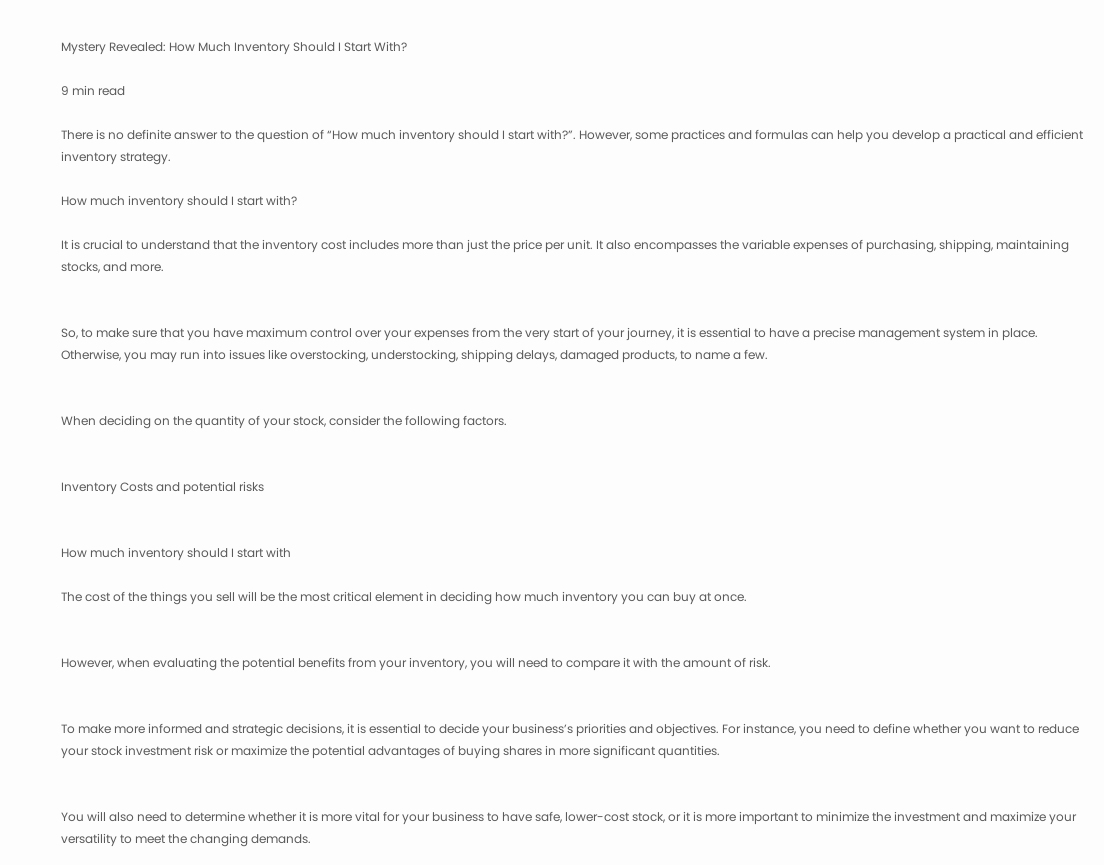Mystery Revealed: How Much Inventory Should I Start With?

9 min read

There is no definite answer to the question of “How much inventory should I start with?”. However, some practices and formulas can help you develop a practical and efficient inventory strategy.

How much inventory should I start with?

It is crucial to understand that the inventory cost includes more than just the price per unit. It also encompasses the variable expenses of purchasing, shipping, maintaining stocks, and more.


So, to make sure that you have maximum control over your expenses from the very start of your journey, it is essential to have a precise management system in place. Otherwise, you may run into issues like overstocking, understocking, shipping delays, damaged products, to name a few.


When deciding on the quantity of your stock, consider the following factors.


Inventory Costs and potential risks


How much inventory should I start with

The cost of the things you sell will be the most critical element in deciding how much inventory you can buy at once.


However, when evaluating the potential benefits from your inventory, you will need to compare it with the amount of risk.


To make more informed and strategic decisions, it is essential to decide your business’s priorities and objectives. For instance, you need to define whether you want to reduce your stock investment risk or maximize the potential advantages of buying shares in more significant quantities.


You will also need to determine whether it is more vital for your business to have safe, lower-cost stock, or it is more important to minimize the investment and maximize your versatility to meet the changing demands.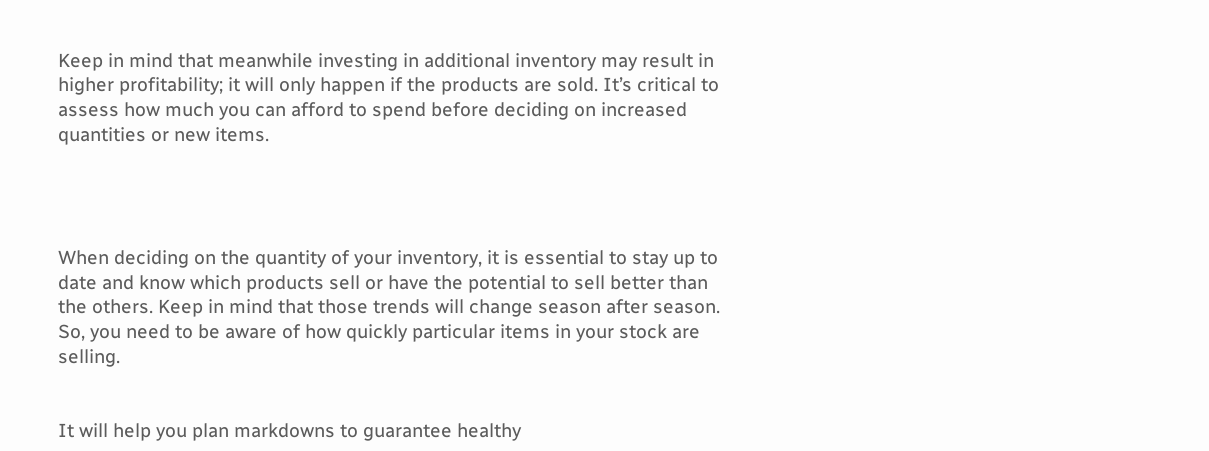Keep in mind that meanwhile investing in additional inventory may result in higher profitability; it will only happen if the products are sold. It’s critical to assess how much you can afford to spend before deciding on increased quantities or new items.




When deciding on the quantity of your inventory, it is essential to stay up to date and know which products sell or have the potential to sell better than the others. Keep in mind that those trends will change season after season. So, you need to be aware of how quickly particular items in your stock are selling.


It will help you plan markdowns to guarantee healthy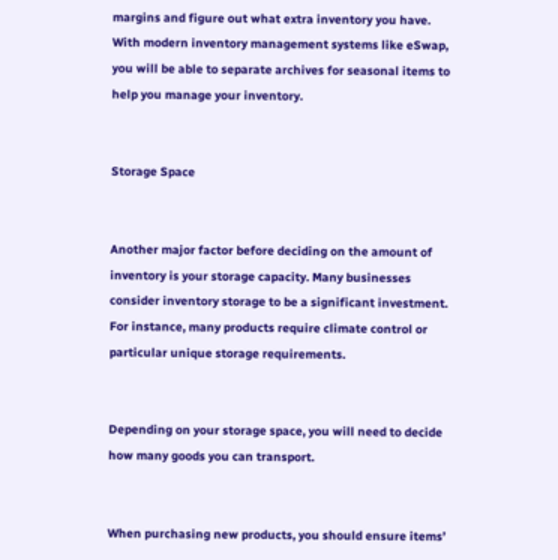margins and figure out what extra inventory you have. With modern inventory management systems like eSwap, you will be able to separate archives for seasonal items to help you manage your inventory.


Storage Space


Another major factor before deciding on the amount of inventory is your storage capacity. Many businesses consider inventory storage to be a significant investment. For instance, many products require climate control or particular unique storage requirements.


Depending on your storage space, you will need to decide how many goods you can transport.


When purchasing new products, you should ensure items’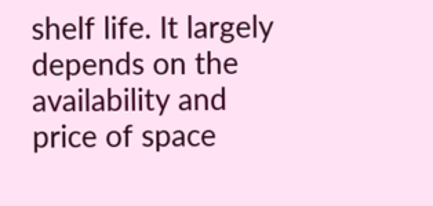shelf life. It largely depends on the availability and price of space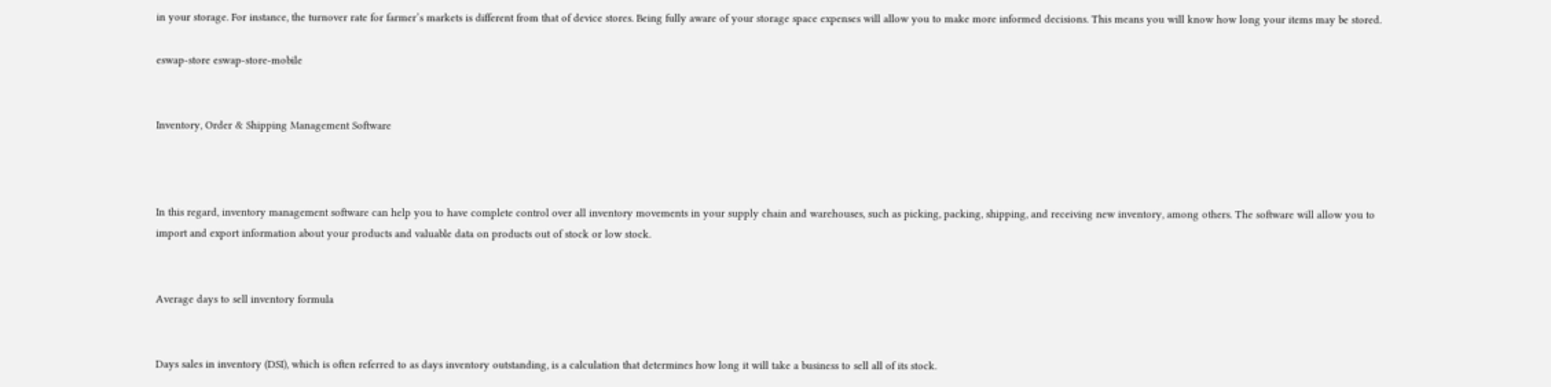in your storage. For instance, the turnover rate for farmer’s markets is different from that of device stores. Being fully aware of your storage space expenses will allow you to make more informed decisions. This means you will know how long your items may be stored.

eswap-store eswap-store-mobile


Inventory, Order & Shipping Management Software



In this regard, inventory management software can help you to have complete control over all inventory movements in your supply chain and warehouses, such as picking, packing, shipping, and receiving new inventory, among others. The software will allow you to import and export information about your products and valuable data on products out of stock or low stock.


Average days to sell inventory formula


Days sales in inventory (DSI), which is often referred to as days inventory outstanding, is a calculation that determines how long it will take a business to sell all of its stock.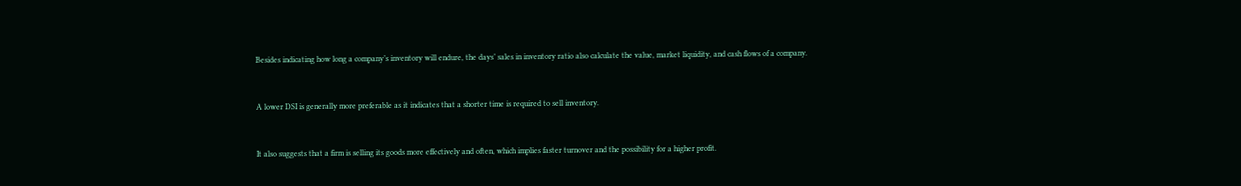Besides indicating how long a company’s inventory will endure, the days’ sales in inventory ratio also calculate the value, market liquidity, and cash flows of a company.


A lower DSI is generally more preferable as it indicates that a shorter time is required to sell inventory.


It also suggests that a firm is selling its goods more effectively and often, which implies faster turnover and the possibility for a higher profit.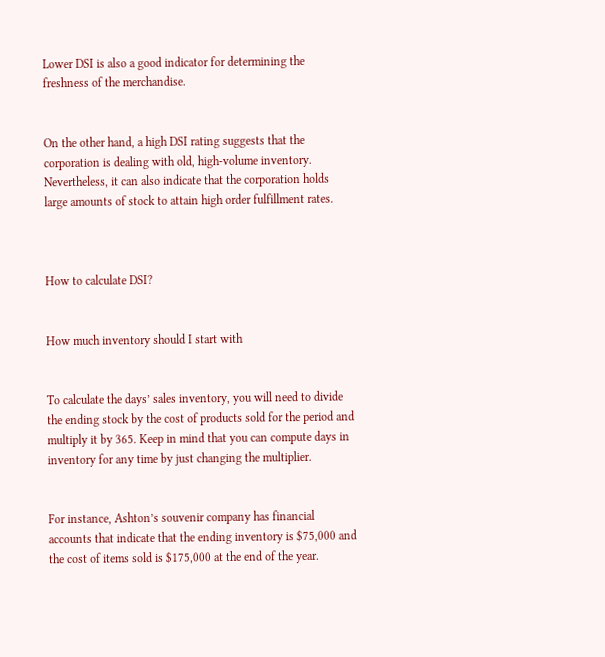Lower DSI is also a good indicator for determining the freshness of the merchandise.


On the other hand, a high DSI rating suggests that the corporation is dealing with old, high-volume inventory. Nevertheless, it can also indicate that the corporation holds large amounts of stock to attain high order fulfillment rates.



How to calculate DSI?


How much inventory should I start with


To calculate the days’ sales inventory, you will need to divide the ending stock by the cost of products sold for the period and multiply it by 365. Keep in mind that you can compute days in inventory for any time by just changing the multiplier.


For instance, Ashton’s souvenir company has financial accounts that indicate that the ending inventory is $75,000 and the cost of items sold is $175,000 at the end of the year.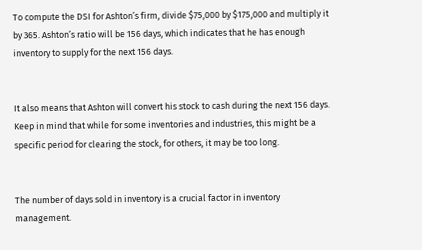To compute the DSI for Ashton’s firm, divide $75,000 by $175,000 and multiply it by 365. Ashton’s ratio will be 156 days, which indicates that he has enough inventory to supply for the next 156 days.


It also means that Ashton will convert his stock to cash during the next 156 days. Keep in mind that while for some inventories and industries, this might be a specific period for clearing the stock, for others, it may be too long.


The number of days sold in inventory is a crucial factor in inventory management.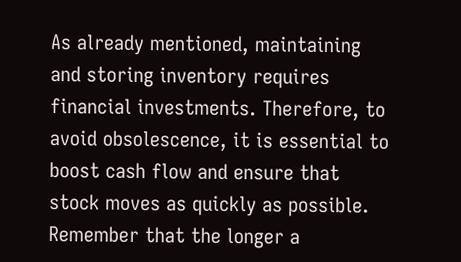As already mentioned, maintaining and storing inventory requires financial investments. Therefore, to avoid obsolescence, it is essential to boost cash flow and ensure that stock moves as quickly as possible. Remember that the longer a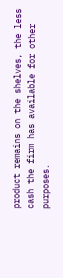product remains on the shelves, the less cash the firm has available for other purposes.